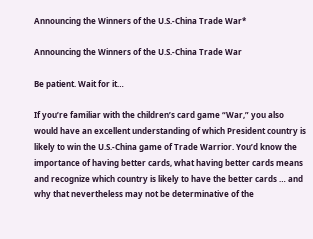Announcing the Winners of the U.S.-China Trade War*

Announcing the Winners of the U.S.-China Trade War

Be patient. Wait for it…

If you’re familiar with the children’s card game “War,” you also would have an excellent understanding of which President country is likely to win the U.S.-China game of Trade Warrior. You’d know the importance of having better cards, what having better cards means and recognize which country is likely to have the better cards … and why that nevertheless may not be determinative of the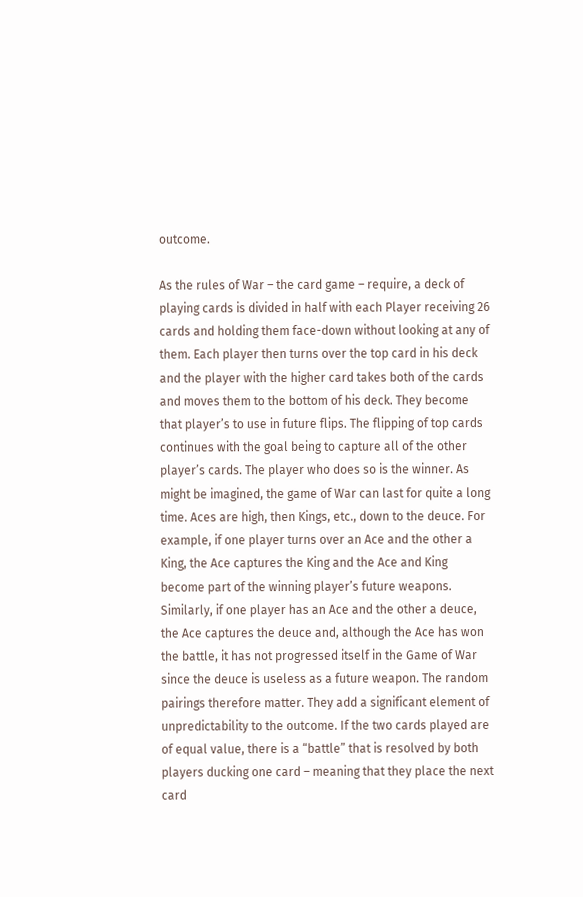outcome.

As the rules of War – the card game – require, a deck of playing cards is divided in half with each Player receiving 26 cards and holding them face-down without looking at any of them. Each player then turns over the top card in his deck and the player with the higher card takes both of the cards and moves them to the bottom of his deck. They become that player’s to use in future flips. The flipping of top cards continues with the goal being to capture all of the other player’s cards. The player who does so is the winner. As might be imagined, the game of War can last for quite a long time. Aces are high, then Kings, etc., down to the deuce. For example, if one player turns over an Ace and the other a King, the Ace captures the King and the Ace and King become part of the winning player’s future weapons. Similarly, if one player has an Ace and the other a deuce, the Ace captures the deuce and, although the Ace has won the battle, it has not progressed itself in the Game of War since the deuce is useless as a future weapon. The random pairings therefore matter. They add a significant element of unpredictability to the outcome. If the two cards played are of equal value, there is a “battle” that is resolved by both players ducking one card – meaning that they place the next card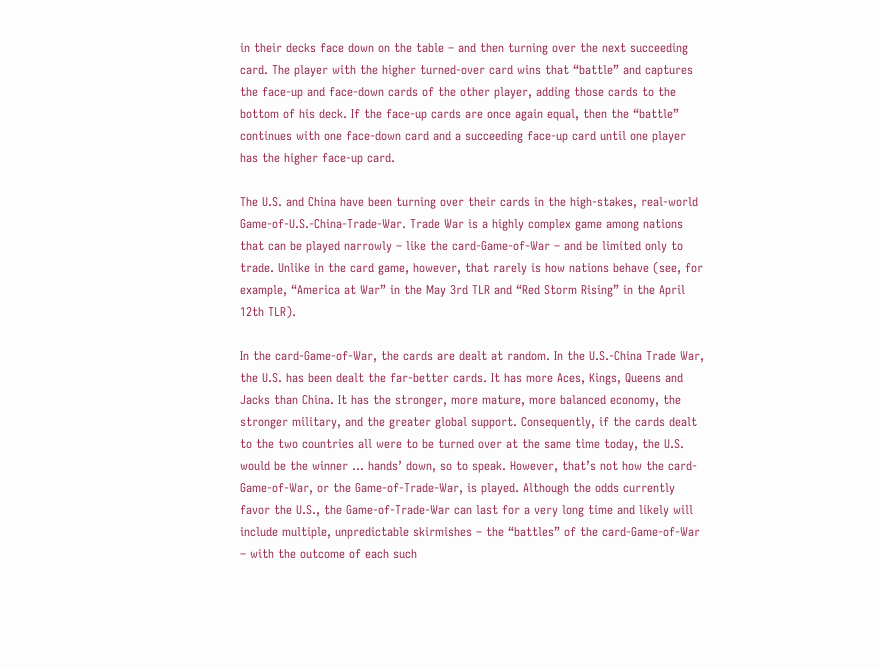in their decks face down on the table – and then turning over the next succeeding card. The player with the higher turned-over card wins that “battle” and captures the face-up and face-down cards of the other player, adding those cards to the bottom of his deck. If the face-up cards are once again equal, then the “battle” continues with one face-down card and a succeeding face-up card until one player has the higher face-up card.

The U.S. and China have been turning over their cards in the high-stakes, real-world Game-of-U.S.-China-Trade-War. Trade War is a highly complex game among nations that can be played narrowly – like the card-Game-of-War – and be limited only to trade. Unlike in the card game, however, that rarely is how nations behave (see, for example, “America at War” in the May 3rd TLR and “Red Storm Rising” in the April 12th TLR).

In the card-Game-of-War, the cards are dealt at random. In the U.S.-China Trade War, the U.S. has been dealt the far-better cards. It has more Aces, Kings, Queens and Jacks than China. It has the stronger, more mature, more balanced economy, the stronger military, and the greater global support. Consequently, if the cards dealt to the two countries all were to be turned over at the same time today, the U.S. would be the winner … hands’ down, so to speak. However, that’s not how the card-Game-of-War, or the Game-of-Trade-War, is played. Although the odds currently favor the U.S., the Game-of-Trade-War can last for a very long time and likely will include multiple, unpredictable skirmishes – the “battles” of the card-Game-of-War – with the outcome of each such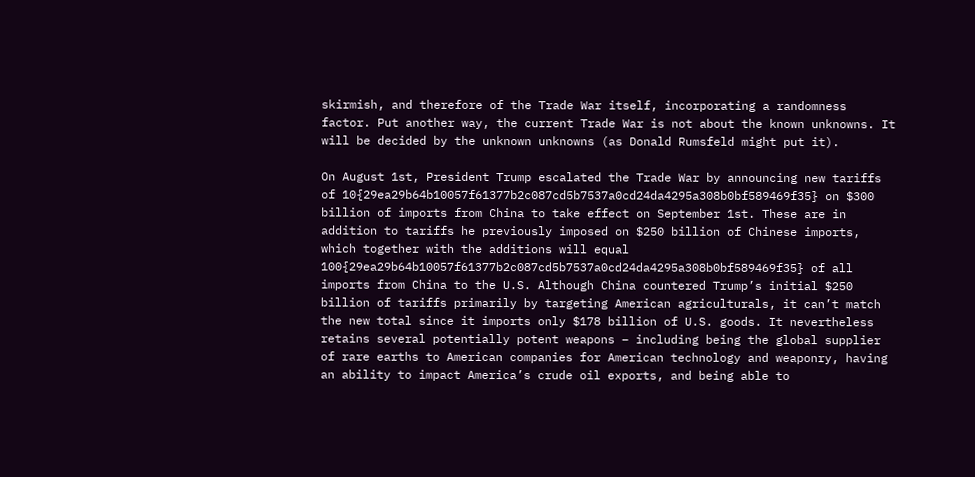skirmish, and therefore of the Trade War itself, incorporating a randomness factor. Put another way, the current Trade War is not about the known unknowns. It will be decided by the unknown unknowns (as Donald Rumsfeld might put it).

On August 1st, President Trump escalated the Trade War by announcing new tariffs of 10{29ea29b64b10057f61377b2c087cd5b7537a0cd24da4295a308b0bf589469f35} on $300 billion of imports from China to take effect on September 1st. These are in addition to tariffs he previously imposed on $250 billion of Chinese imports, which together with the additions will equal 100{29ea29b64b10057f61377b2c087cd5b7537a0cd24da4295a308b0bf589469f35} of all imports from China to the U.S. Although China countered Trump’s initial $250 billion of tariffs primarily by targeting American agriculturals, it can’t match the new total since it imports only $178 billion of U.S. goods. It nevertheless retains several potentially potent weapons – including being the global supplier of rare earths to American companies for American technology and weaponry, having an ability to impact America’s crude oil exports, and being able to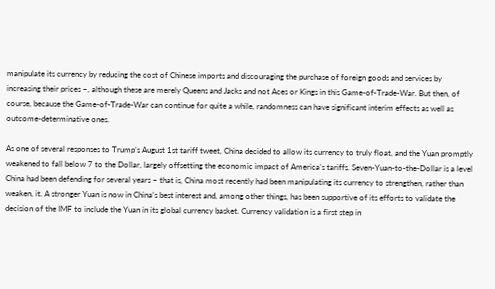manipulate its currency by reducing the cost of Chinese imports and discouraging the purchase of foreign goods and services by increasing their prices –, although these are merely Queens and Jacks and not Aces or Kings in this Game-of-Trade-War. But then, of course, because the Game-of-Trade-War can continue for quite a while, randomness can have significant interim effects as well as outcome-determinative ones.

As one of several responses to Trump’s August 1st tariff tweet, China decided to allow its currency to truly float, and the Yuan promptly weakened to fall below 7 to the Dollar, largely offsetting the economic impact of America’s tariffs. Seven-Yuan-to-the-Dollar is a level China had been defending for several years – that is, China most recently had been manipulating its currency to strengthen, rather than weaken, it. A stronger Yuan is now in China’s best interest and, among other things, has been supportive of its efforts to validate the decision of the IMF to include the Yuan in its global currency basket. Currency validation is a first step in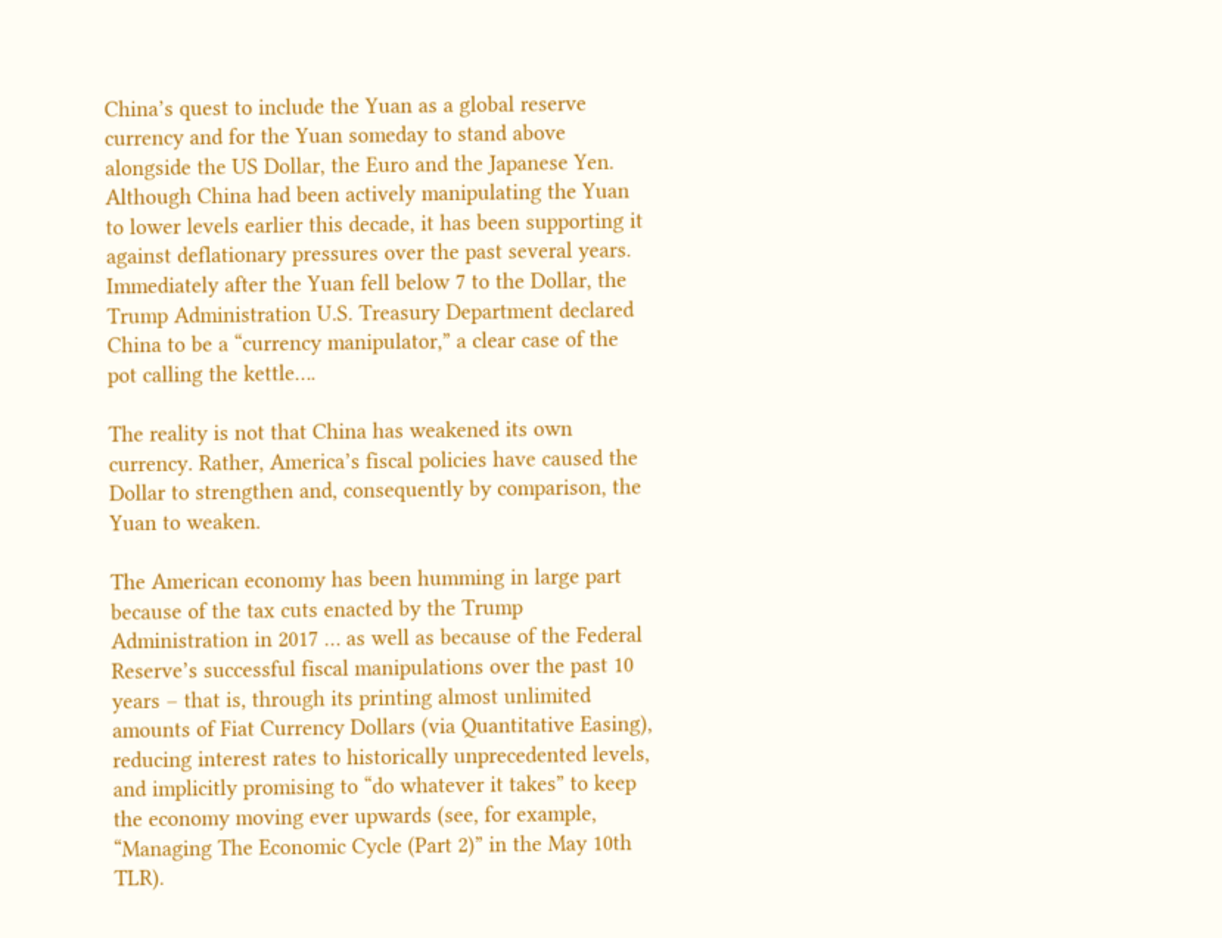China’s quest to include the Yuan as a global reserve currency and for the Yuan someday to stand above alongside the US Dollar, the Euro and the Japanese Yen. Although China had been actively manipulating the Yuan to lower levels earlier this decade, it has been supporting it against deflationary pressures over the past several years. Immediately after the Yuan fell below 7 to the Dollar, the Trump Administration U.S. Treasury Department declared China to be a “currency manipulator,” a clear case of the pot calling the kettle….

The reality is not that China has weakened its own currency. Rather, America’s fiscal policies have caused the Dollar to strengthen and, consequently by comparison, the Yuan to weaken.

The American economy has been humming in large part because of the tax cuts enacted by the Trump Administration in 2017 … as well as because of the Federal Reserve’s successful fiscal manipulations over the past 10 years – that is, through its printing almost unlimited amounts of Fiat Currency Dollars (via Quantitative Easing), reducing interest rates to historically unprecedented levels, and implicitly promising to “do whatever it takes” to keep the economy moving ever upwards (see, for example, “Managing The Economic Cycle (Part 2)” in the May 10th TLR).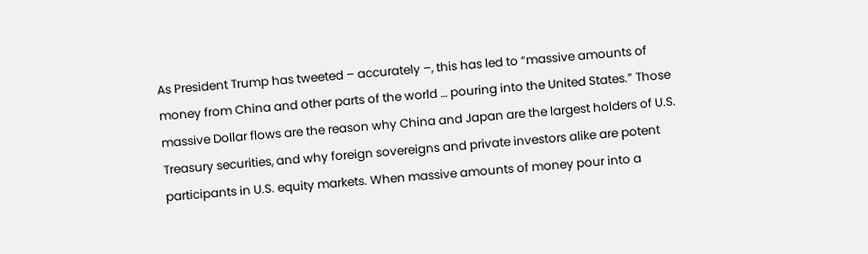As President Trump has tweeted – accurately –, this has led to “massive amounts of money from China and other parts of the world … pouring into the United States.” Those massive Dollar flows are the reason why China and Japan are the largest holders of U.S. Treasury securities, and why foreign sovereigns and private investors alike are potent participants in U.S. equity markets. When massive amounts of money pour into a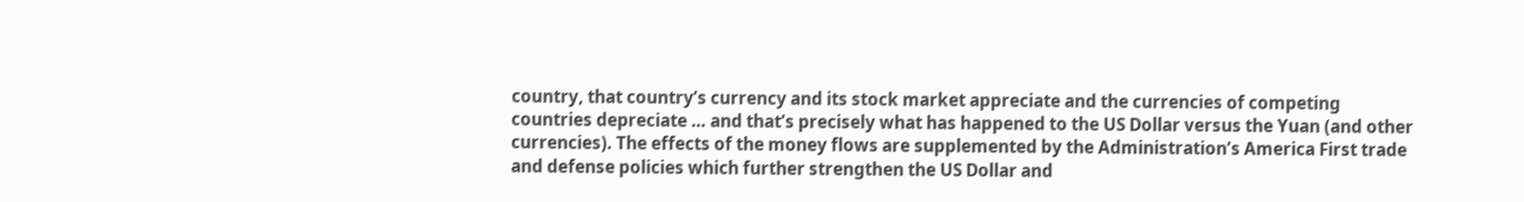country, that country’s currency and its stock market appreciate and the currencies of competing countries depreciate … and that’s precisely what has happened to the US Dollar versus the Yuan (and other currencies). The effects of the money flows are supplemented by the Administration’s America First trade and defense policies which further strengthen the US Dollar and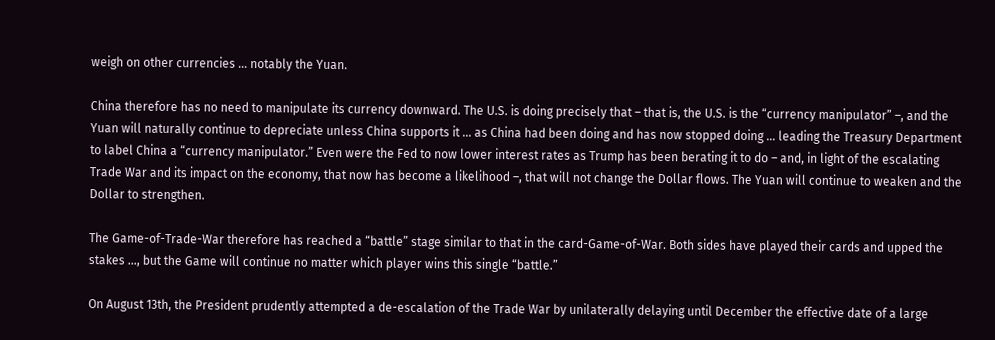weigh on other currencies … notably the Yuan.

China therefore has no need to manipulate its currency downward. The U.S. is doing precisely that – that is, the U.S. is the “currency manipulator” –, and the Yuan will naturally continue to depreciate unless China supports it … as China had been doing and has now stopped doing … leading the Treasury Department to label China a “currency manipulator.” Even were the Fed to now lower interest rates as Trump has been berating it to do – and, in light of the escalating Trade War and its impact on the economy, that now has become a likelihood –, that will not change the Dollar flows. The Yuan will continue to weaken and the Dollar to strengthen.

The Game-of-Trade-War therefore has reached a “battle” stage similar to that in the card-Game-of-War. Both sides have played their cards and upped the stakes …, but the Game will continue no matter which player wins this single “battle.”

On August 13th, the President prudently attempted a de-escalation of the Trade War by unilaterally delaying until December the effective date of a large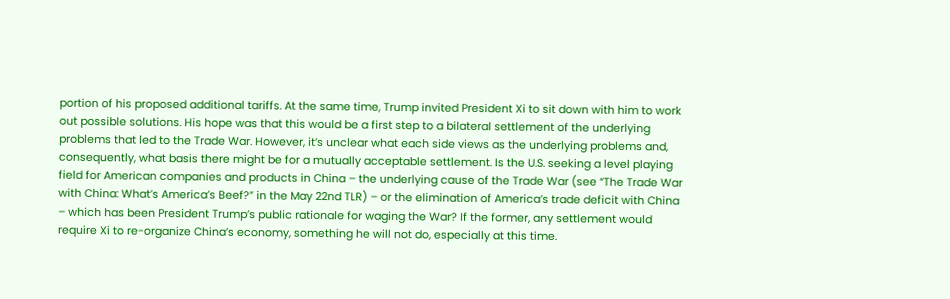portion of his proposed additional tariffs. At the same time, Trump invited President Xi to sit down with him to work out possible solutions. His hope was that this would be a first step to a bilateral settlement of the underlying problems that led to the Trade War. However, it’s unclear what each side views as the underlying problems and, consequently, what basis there might be for a mutually acceptable settlement. Is the U.S. seeking a level playing field for American companies and products in China – the underlying cause of the Trade War (see “The Trade War with China: What’s America’s Beef?” in the May 22nd TLR) – or the elimination of America’s trade deficit with China – which has been President Trump’s public rationale for waging the War? If the former, any settlement would require Xi to re-organize China’s economy, something he will not do, especially at this time.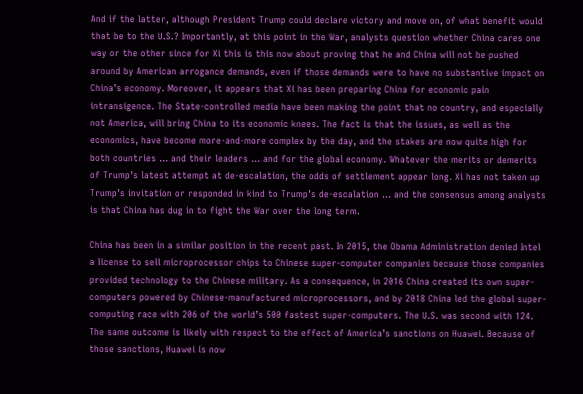And if the latter, although President Trump could declare victory and move on, of what benefit would that be to the U.S.? Importantly, at this point in the War, analysts question whether China cares one way or the other since for Xi this is this now about proving that he and China will not be pushed around by American arrogance demands, even if those demands were to have no substantive impact on China’s economy. Moreover, it appears that Xi has been preparing China for economic pain intransigence. The State-controlled media have been making the point that no country, and especially not America, will bring China to its economic knees. The fact is that the issues, as well as the economics, have become more-and-more complex by the day, and the stakes are now quite high for both countries … and their leaders … and for the global economy. Whatever the merits or demerits of Trump’s latest attempt at de-escalation, the odds of settlement appear long. Xi has not taken up Trump’s invitation or responded in kind to Trump’s de-escalation … and the consensus among analysts is that China has dug in to fight the War over the long term.

China has been in a similar position in the recent past. In 2015, the Obama Administration denied Intel a license to sell microprocessor chips to Chinese super-computer companies because those companies provided technology to the Chinese military. As a consequence, in 2016 China created its own super-computers powered by Chinese-manufactured microprocessors, and by 2018 China led the global super-computing race with 206 of the world’s 500 fastest super-computers. The U.S. was second with 124. The same outcome is likely with respect to the effect of America’s sanctions on Huawei. Because of those sanctions, Huawei is now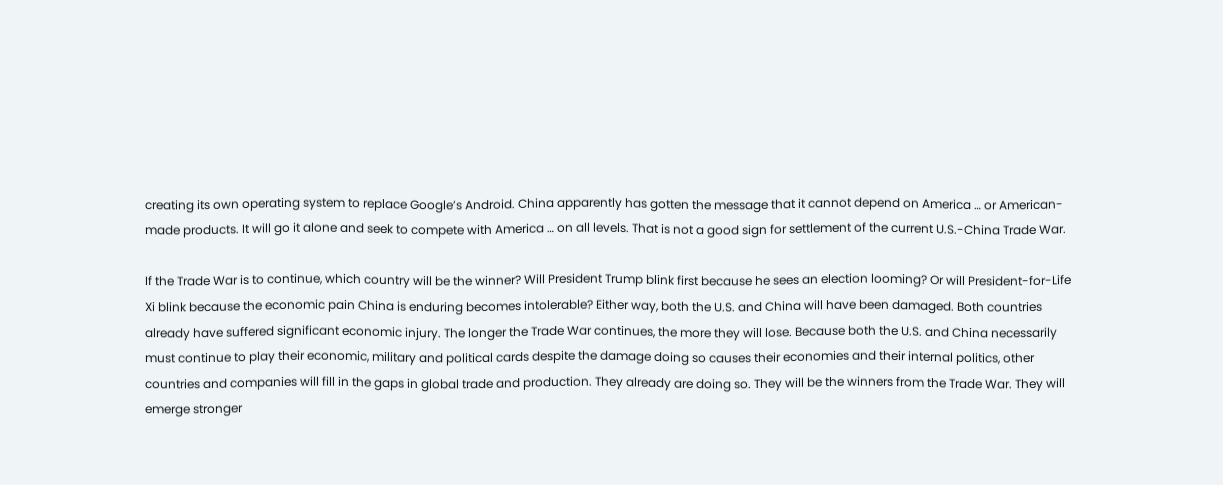creating its own operating system to replace Google’s Android. China apparently has gotten the message that it cannot depend on America … or American-made products. It will go it alone and seek to compete with America … on all levels. That is not a good sign for settlement of the current U.S.-China Trade War.

If the Trade War is to continue, which country will be the winner? Will President Trump blink first because he sees an election looming? Or will President-for-Life Xi blink because the economic pain China is enduring becomes intolerable? Either way, both the U.S. and China will have been damaged. Both countries already have suffered significant economic injury. The longer the Trade War continues, the more they will lose. Because both the U.S. and China necessarily must continue to play their economic, military and political cards despite the damage doing so causes their economies and their internal politics, other countries and companies will fill in the gaps in global trade and production. They already are doing so. They will be the winners from the Trade War. They will emerge stronger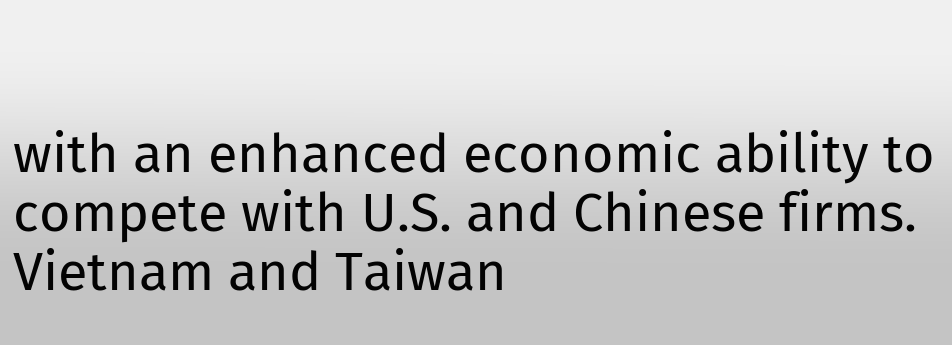with an enhanced economic ability to compete with U.S. and Chinese firms. Vietnam and Taiwan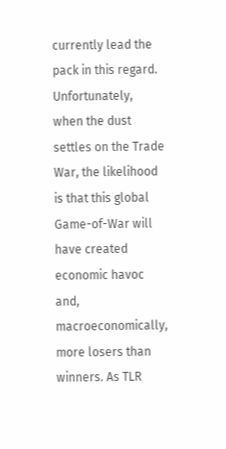currently lead the pack in this regard. Unfortunately, when the dust settles on the Trade War, the likelihood is that this global Game-of-War will have created economic havoc and, macroeconomically, more losers than winners. As TLR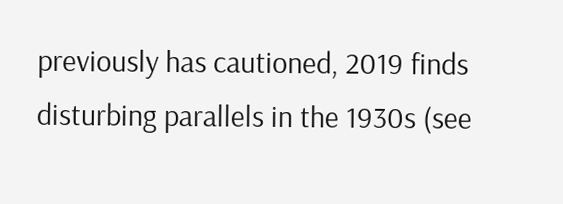previously has cautioned, 2019 finds disturbing parallels in the 1930s (see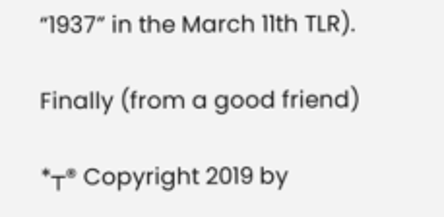“1937” in the March 11th TLR).

Finally (from a good friend)

*┬® Copyright 2019 by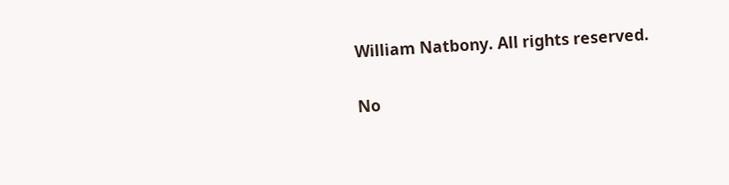William Natbony. All rights reserved.

No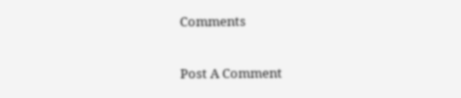Comments

Post A Comment